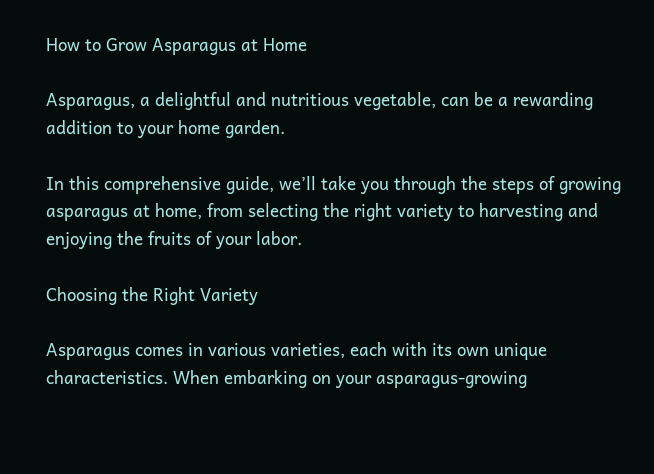How to Grow Asparagus at Home

Asparagus, a delightful and nutritious vegetable, can be a rewarding addition to your home garden.

In this comprehensive guide, we’ll take you through the steps of growing asparagus at home, from selecting the right variety to harvesting and enjoying the fruits of your labor.

Choosing the Right Variety

Asparagus comes in various varieties, each with its own unique characteristics. When embarking on your asparagus-growing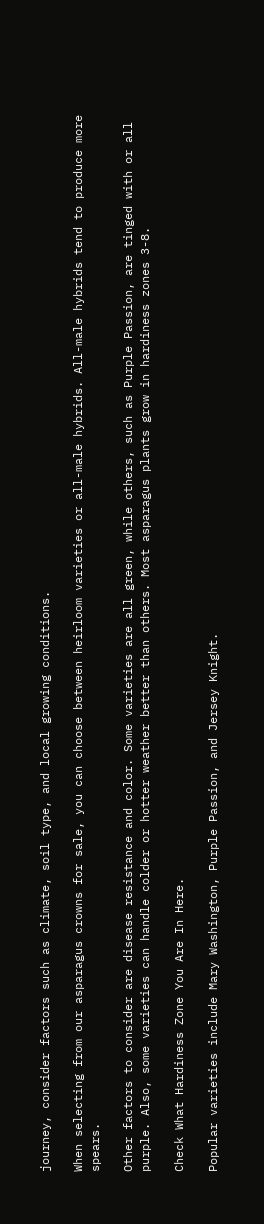journey, consider factors such as climate, soil type, and local growing conditions.

When selecting from our asparagus crowns for sale, you can choose between heirloom varieties or all-male hybrids. All-male hybrids tend to produce more spears.

Other factors to consider are disease resistance and color. Some varieties are all green, while others, such as Purple Passion, are tinged with or all purple. Also, some varieties can handle colder or hotter weather better than others. Most asparagus plants grow in hardiness zones 3-8.

Check What Hardiness Zone You Are In Here.

Popular varieties include Mary Washington, Purple Passion, and Jersey Knight.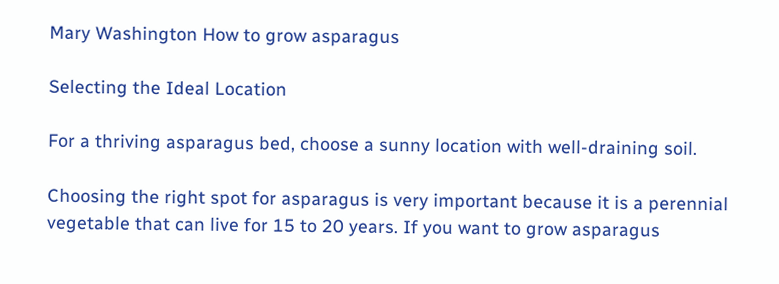Mary Washington How to grow asparagus

Selecting the Ideal Location

For a thriving asparagus bed, choose a sunny location with well-draining soil.

Choosing the right spot for asparagus is very important because it is a perennial vegetable that can live for 15 to 20 years. If you want to grow asparagus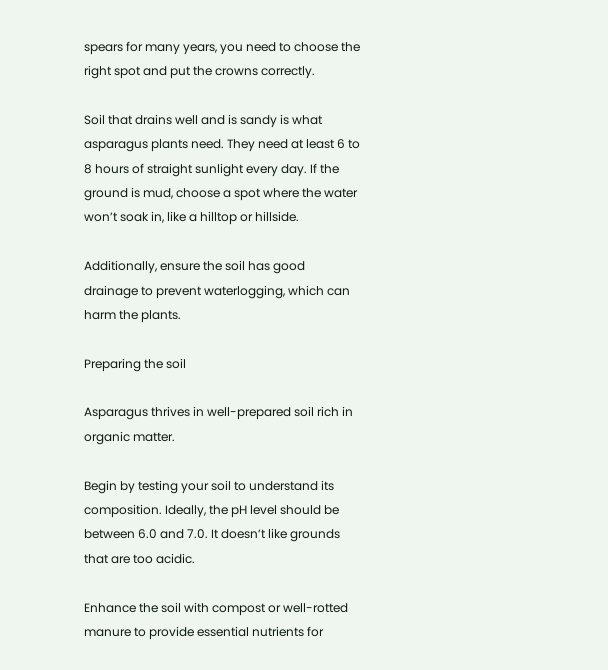spears for many years, you need to choose the right spot and put the crowns correctly.

Soil that drains well and is sandy is what asparagus plants need. They need at least 6 to 8 hours of straight sunlight every day. If the ground is mud, choose a spot where the water won’t soak in, like a hilltop or hillside.

Additionally, ensure the soil has good drainage to prevent waterlogging, which can harm the plants.

Preparing the soil

Asparagus thrives in well-prepared soil rich in organic matter.

Begin by testing your soil to understand its composition. Ideally, the pH level should be between 6.0 and 7.0. It doesn’t like grounds that are too acidic.

Enhance the soil with compost or well-rotted manure to provide essential nutrients for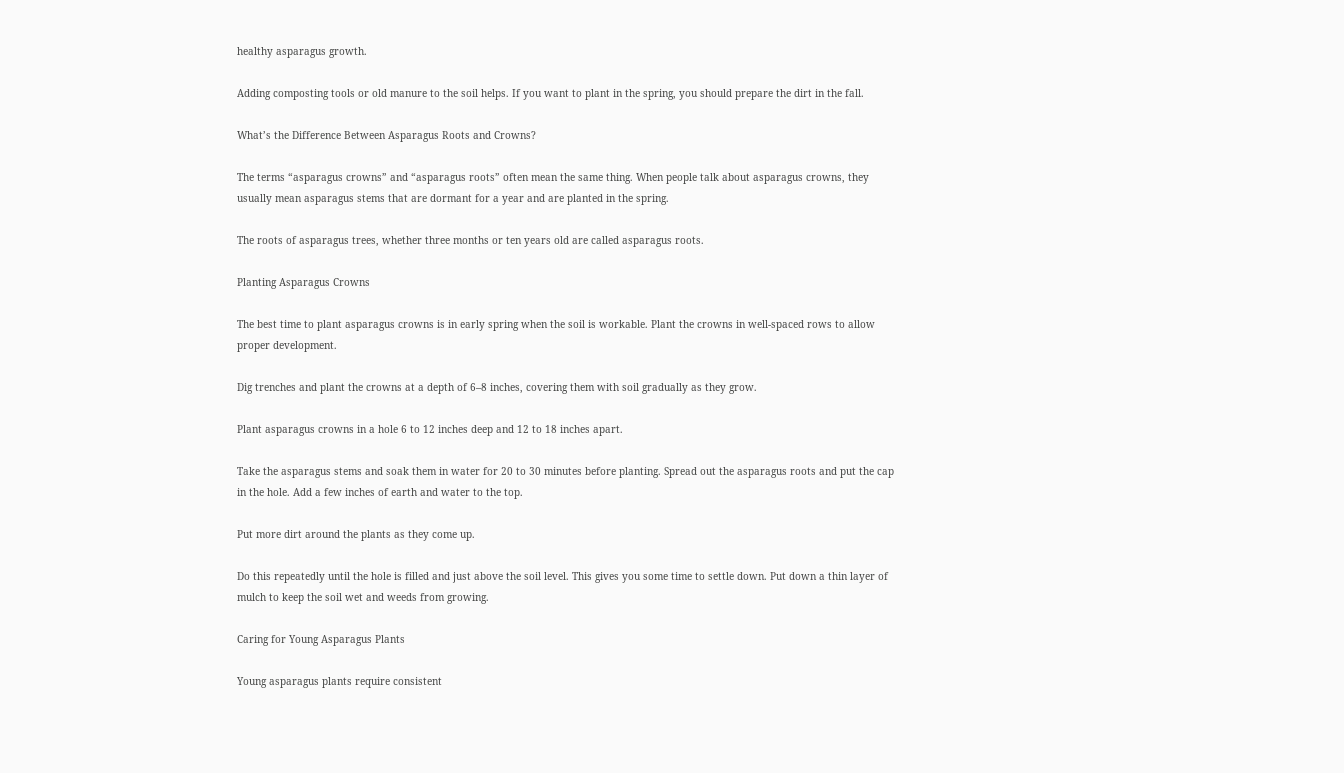healthy asparagus growth.

Adding composting tools or old manure to the soil helps. If you want to plant in the spring, you should prepare the dirt in the fall.

What’s the Difference Between Asparagus Roots and Crowns?

The terms “asparagus crowns” and “asparagus roots” often mean the same thing. When people talk about asparagus crowns, they usually mean asparagus stems that are dormant for a year and are planted in the spring.

The roots of asparagus trees, whether three months or ten years old are called asparagus roots.

Planting Asparagus Crowns

The best time to plant asparagus crowns is in early spring when the soil is workable. Plant the crowns in well-spaced rows to allow proper development.

Dig trenches and plant the crowns at a depth of 6–8 inches, covering them with soil gradually as they grow.

Plant asparagus crowns in a hole 6 to 12 inches deep and 12 to 18 inches apart.

Take the asparagus stems and soak them in water for 20 to 30 minutes before planting. Spread out the asparagus roots and put the cap in the hole. Add a few inches of earth and water to the top.

Put more dirt around the plants as they come up.

Do this repeatedly until the hole is filled and just above the soil level. This gives you some time to settle down. Put down a thin layer of mulch to keep the soil wet and weeds from growing.

Caring for Young Asparagus Plants

Young asparagus plants require consistent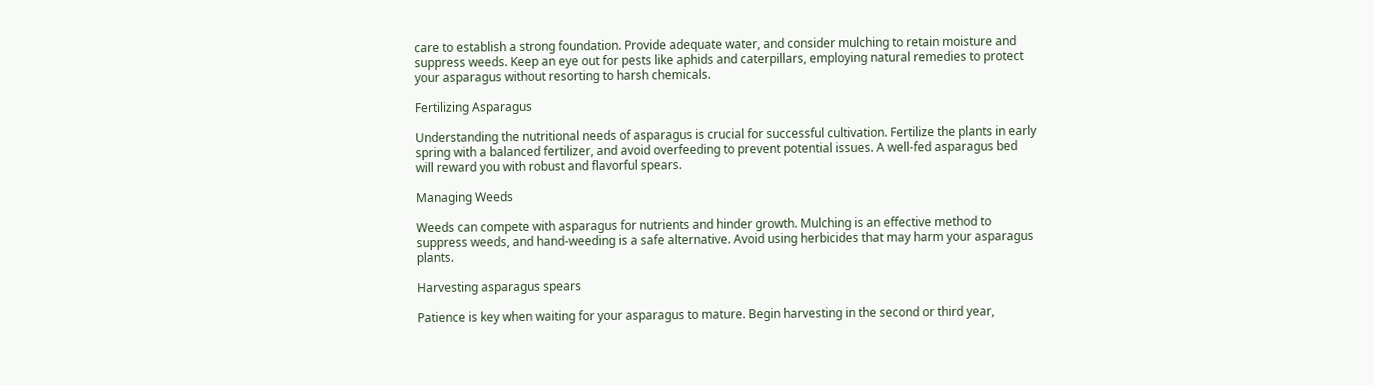care to establish a strong foundation. Provide adequate water, and consider mulching to retain moisture and suppress weeds. Keep an eye out for pests like aphids and caterpillars, employing natural remedies to protect your asparagus without resorting to harsh chemicals.

Fertilizing Asparagus

Understanding the nutritional needs of asparagus is crucial for successful cultivation. Fertilize the plants in early spring with a balanced fertilizer, and avoid overfeeding to prevent potential issues. A well-fed asparagus bed will reward you with robust and flavorful spears.

Managing Weeds

Weeds can compete with asparagus for nutrients and hinder growth. Mulching is an effective method to suppress weeds, and hand-weeding is a safe alternative. Avoid using herbicides that may harm your asparagus plants.

Harvesting asparagus spears

Patience is key when waiting for your asparagus to mature. Begin harvesting in the second or third year,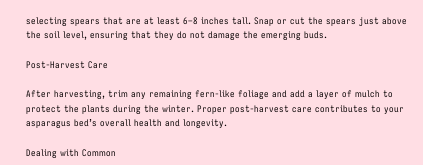selecting spears that are at least 6–8 inches tall. Snap or cut the spears just above the soil level, ensuring that they do not damage the emerging buds.

Post-Harvest Care

After harvesting, trim any remaining fern-like foliage and add a layer of mulch to protect the plants during the winter. Proper post-harvest care contributes to your asparagus bed’s overall health and longevity.

Dealing with Common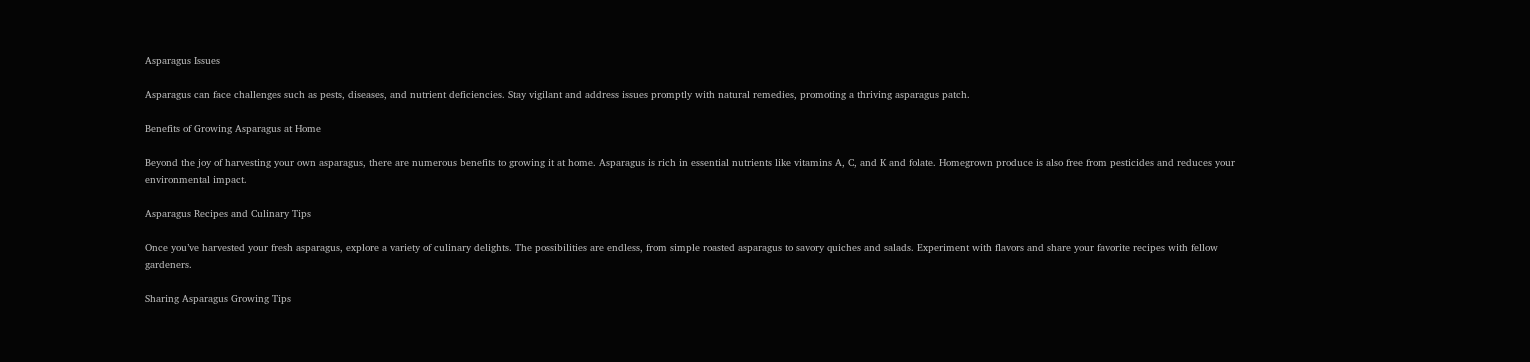Asparagus Issues

Asparagus can face challenges such as pests, diseases, and nutrient deficiencies. Stay vigilant and address issues promptly with natural remedies, promoting a thriving asparagus patch.

Benefits of Growing Asparagus at Home

Beyond the joy of harvesting your own asparagus, there are numerous benefits to growing it at home. Asparagus is rich in essential nutrients like vitamins A, C, and K and folate. Homegrown produce is also free from pesticides and reduces your environmental impact.

Asparagus Recipes and Culinary Tips

Once you’ve harvested your fresh asparagus, explore a variety of culinary delights. The possibilities are endless, from simple roasted asparagus to savory quiches and salads. Experiment with flavors and share your favorite recipes with fellow gardeners.

Sharing Asparagus Growing Tips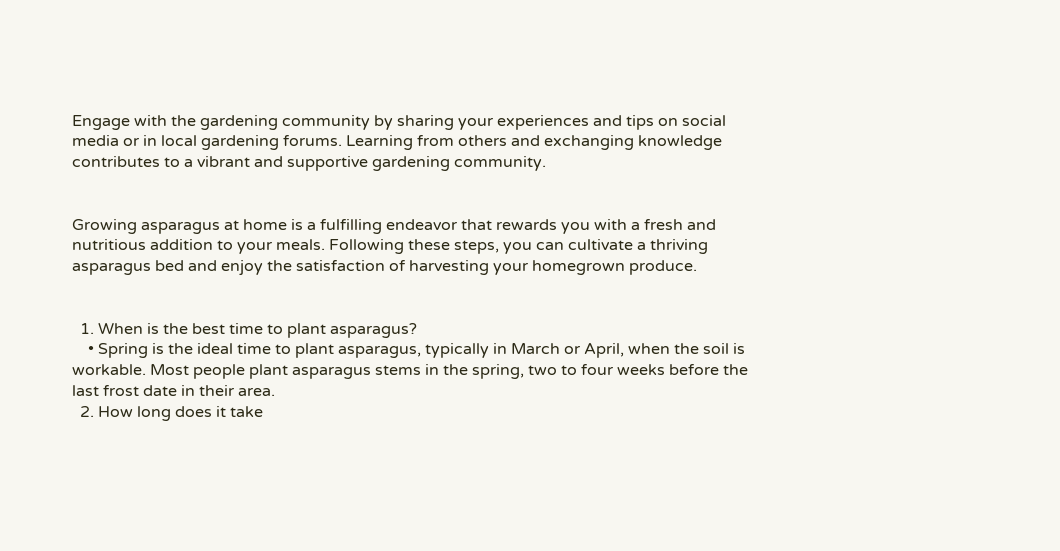Engage with the gardening community by sharing your experiences and tips on social media or in local gardening forums. Learning from others and exchanging knowledge contributes to a vibrant and supportive gardening community.


Growing asparagus at home is a fulfilling endeavor that rewards you with a fresh and nutritious addition to your meals. Following these steps, you can cultivate a thriving asparagus bed and enjoy the satisfaction of harvesting your homegrown produce.


  1. When is the best time to plant asparagus?
    • Spring is the ideal time to plant asparagus, typically in March or April, when the soil is workable. Most people plant asparagus stems in the spring, two to four weeks before the last frost date in their area.
  2. How long does it take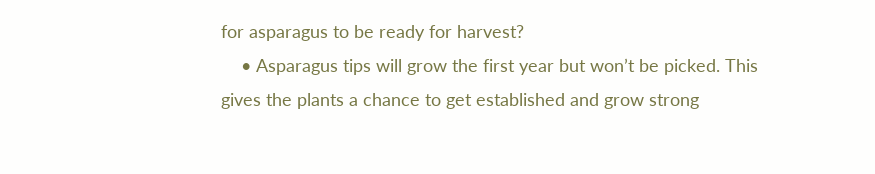for asparagus to be ready for harvest?
    • Asparagus tips will grow the first year but won’t be picked. This gives the plants a chance to get established and grow strong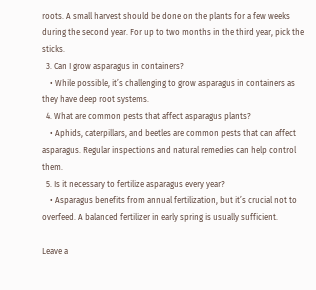roots. A small harvest should be done on the plants for a few weeks during the second year. For up to two months in the third year, pick the sticks.
  3. Can I grow asparagus in containers?
    • While possible, it’s challenging to grow asparagus in containers as they have deep root systems.
  4. What are common pests that affect asparagus plants?
    • Aphids, caterpillars, and beetles are common pests that can affect asparagus. Regular inspections and natural remedies can help control them.
  5. Is it necessary to fertilize asparagus every year?
    • Asparagus benefits from annual fertilization, but it’s crucial not to overfeed. A balanced fertilizer in early spring is usually sufficient.

Leave a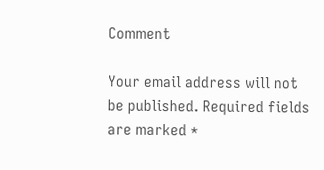Comment

Your email address will not be published. Required fields are marked *